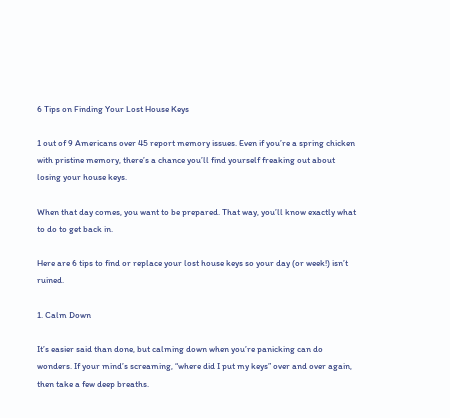6 Tips on Finding Your Lost House Keys

1 out of 9 Americans over 45 report memory issues. Even if you’re a spring chicken with pristine memory, there’s a chance you’ll find yourself freaking out about losing your house keys.

When that day comes, you want to be prepared. That way, you’ll know exactly what to do to get back in.

Here are 6 tips to find or replace your lost house keys so your day (or week!) isn’t ruined.

1. Calm Down

It’s easier said than done, but calming down when you’re panicking can do wonders. If your mind’s screaming, “where did I put my keys” over and over again, then take a few deep breaths.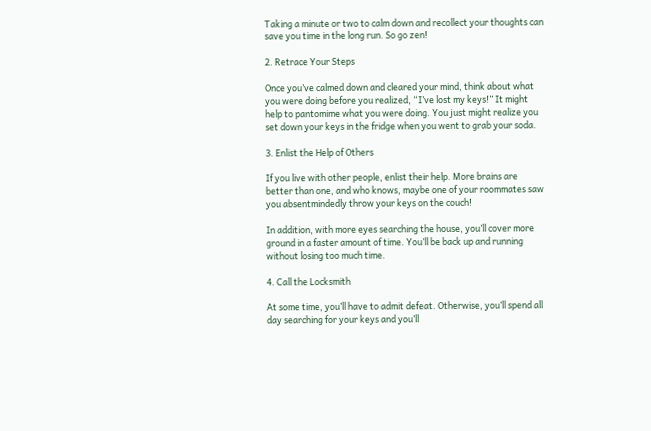Taking a minute or two to calm down and recollect your thoughts can save you time in the long run. So go zen!

2. Retrace Your Steps

Once you’ve calmed down and cleared your mind, think about what you were doing before you realized, “I’ve lost my keys!” It might help to pantomime what you were doing. You just might realize you set down your keys in the fridge when you went to grab your soda.

3. Enlist the Help of Others

If you live with other people, enlist their help. More brains are better than one, and who knows, maybe one of your roommates saw you absentmindedly throw your keys on the couch!

In addition, with more eyes searching the house, you’ll cover more ground in a faster amount of time. You’ll be back up and running without losing too much time.

4. Call the Locksmith

At some time, you’ll have to admit defeat. Otherwise, you’ll spend all day searching for your keys and you’ll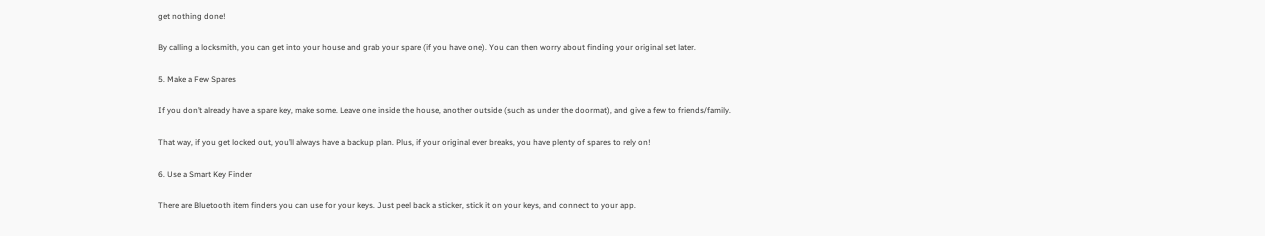get nothing done!

By calling a locksmith, you can get into your house and grab your spare (if you have one). You can then worry about finding your original set later.

5. Make a Few Spares

If you don’t already have a spare key, make some. Leave one inside the house, another outside (such as under the doormat), and give a few to friends/family.

That way, if you get locked out, you’ll always have a backup plan. Plus, if your original ever breaks, you have plenty of spares to rely on!

6. Use a Smart Key Finder

There are Bluetooth item finders you can use for your keys. Just peel back a sticker, stick it on your keys, and connect to your app.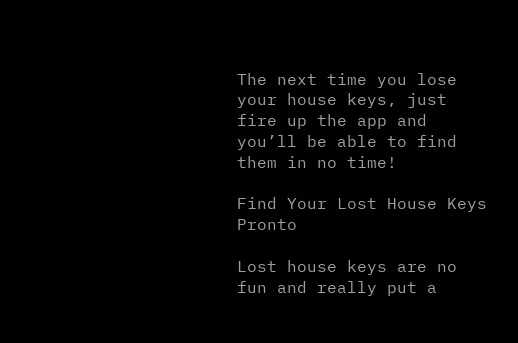The next time you lose your house keys, just fire up the app and you’ll be able to find them in no time!

Find Your Lost House Keys Pronto

Lost house keys are no fun and really put a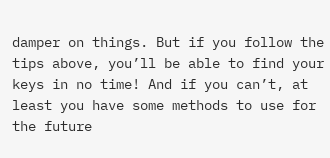damper on things. But if you follow the tips above, you’ll be able to find your keys in no time! And if you can’t, at least you have some methods to use for the future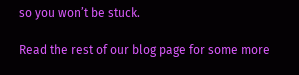so you won’t be stuck.

Read the rest of our blog page for some more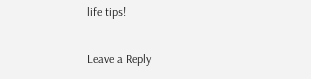life tips!

Leave a Reply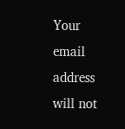Your email address will not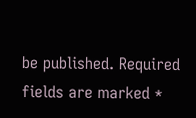be published. Required fields are marked *